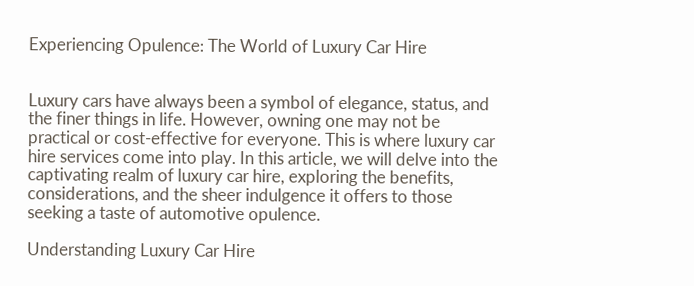Experiencing Opulence: The World of Luxury Car Hire


Luxury cars have always been a symbol of elegance, status, and the finer things in life. However, owning one may not be practical or cost-effective for everyone. This is where luxury car hire services come into play. In this article, we will delve into the captivating realm of luxury car hire, exploring the benefits, considerations, and the sheer indulgence it offers to those seeking a taste of automotive opulence.

Understanding Luxury Car Hire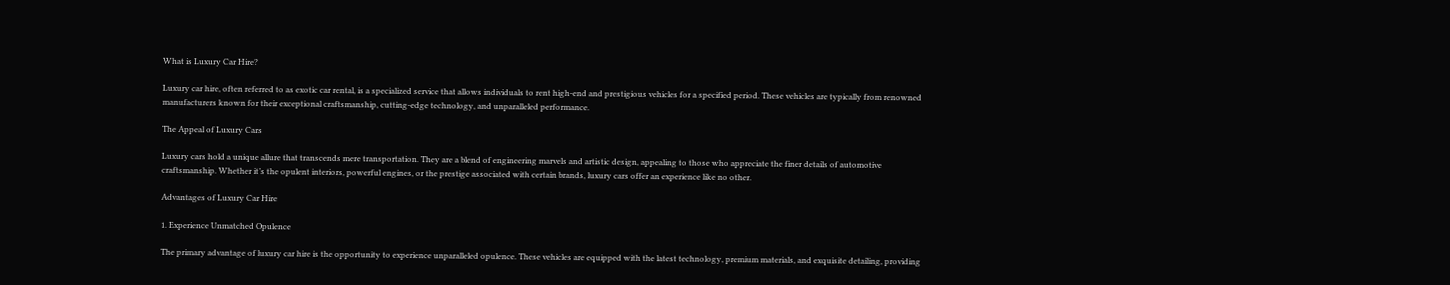What is Luxury Car Hire?

Luxury car hire, often referred to as exotic car rental, is a specialized service that allows individuals to rent high-end and prestigious vehicles for a specified period. These vehicles are typically from renowned manufacturers known for their exceptional craftsmanship, cutting-edge technology, and unparalleled performance.

The Appeal of Luxury Cars

Luxury cars hold a unique allure that transcends mere transportation. They are a blend of engineering marvels and artistic design, appealing to those who appreciate the finer details of automotive craftsmanship. Whether it’s the opulent interiors, powerful engines, or the prestige associated with certain brands, luxury cars offer an experience like no other.

Advantages of Luxury Car Hire

1. Experience Unmatched Opulence

The primary advantage of luxury car hire is the opportunity to experience unparalleled opulence. These vehicles are equipped with the latest technology, premium materials, and exquisite detailing, providing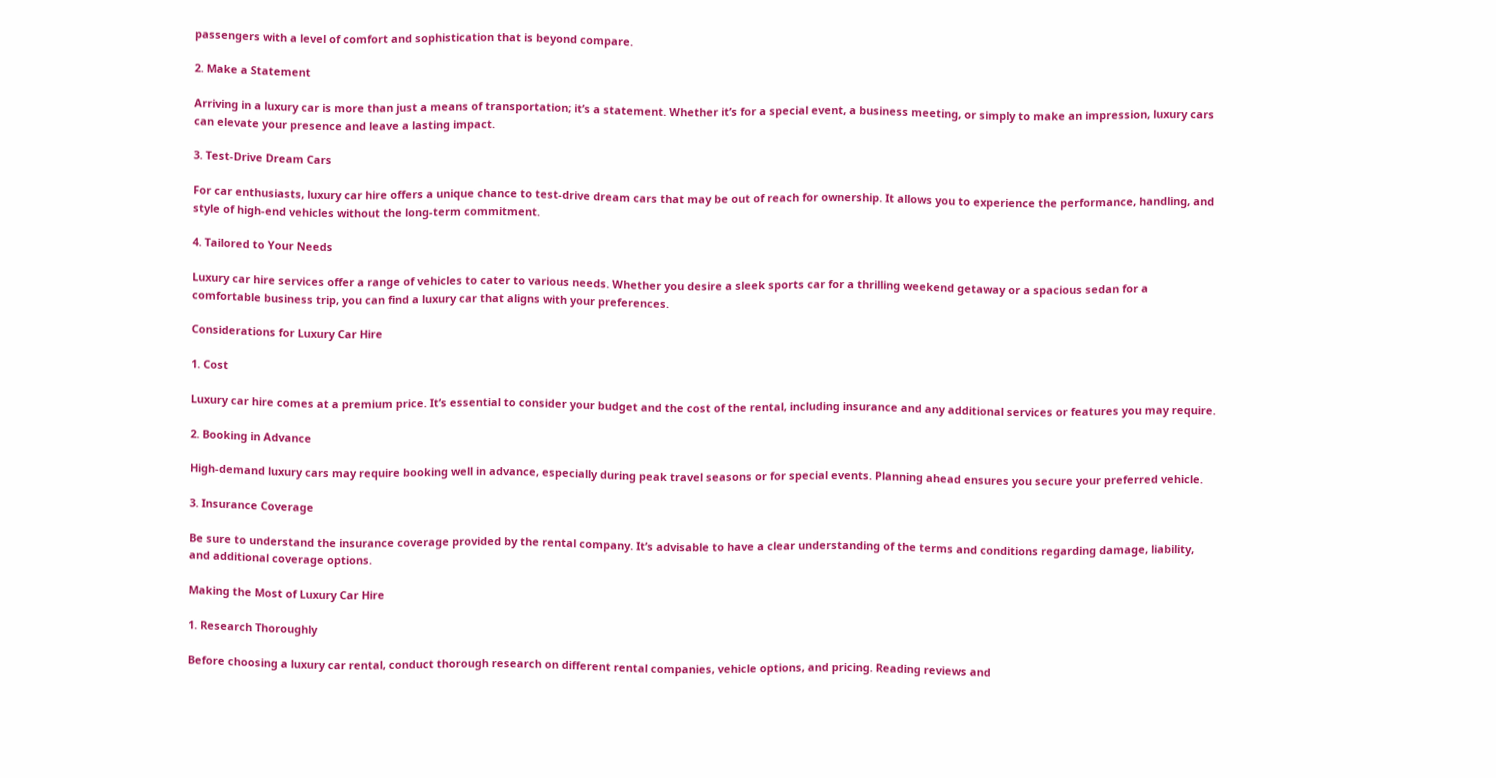passengers with a level of comfort and sophistication that is beyond compare.

2. Make a Statement

Arriving in a luxury car is more than just a means of transportation; it’s a statement. Whether it’s for a special event, a business meeting, or simply to make an impression, luxury cars can elevate your presence and leave a lasting impact.

3. Test-Drive Dream Cars

For car enthusiasts, luxury car hire offers a unique chance to test-drive dream cars that may be out of reach for ownership. It allows you to experience the performance, handling, and style of high-end vehicles without the long-term commitment.

4. Tailored to Your Needs

Luxury car hire services offer a range of vehicles to cater to various needs. Whether you desire a sleek sports car for a thrilling weekend getaway or a spacious sedan for a comfortable business trip, you can find a luxury car that aligns with your preferences.

Considerations for Luxury Car Hire

1. Cost

Luxury car hire comes at a premium price. It’s essential to consider your budget and the cost of the rental, including insurance and any additional services or features you may require.

2. Booking in Advance

High-demand luxury cars may require booking well in advance, especially during peak travel seasons or for special events. Planning ahead ensures you secure your preferred vehicle.

3. Insurance Coverage

Be sure to understand the insurance coverage provided by the rental company. It’s advisable to have a clear understanding of the terms and conditions regarding damage, liability, and additional coverage options.

Making the Most of Luxury Car Hire

1. Research Thoroughly

Before choosing a luxury car rental, conduct thorough research on different rental companies, vehicle options, and pricing. Reading reviews and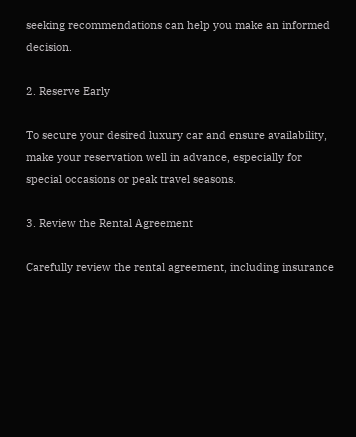seeking recommendations can help you make an informed decision.

2. Reserve Early

To secure your desired luxury car and ensure availability, make your reservation well in advance, especially for special occasions or peak travel seasons.

3. Review the Rental Agreement

Carefully review the rental agreement, including insurance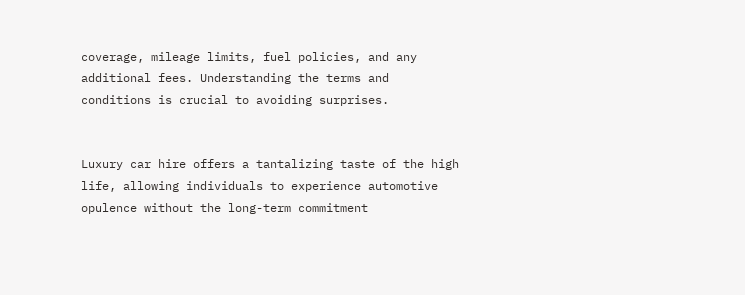coverage, mileage limits, fuel policies, and any additional fees. Understanding the terms and conditions is crucial to avoiding surprises.


Luxury car hire offers a tantalizing taste of the high life, allowing individuals to experience automotive opulence without the long-term commitment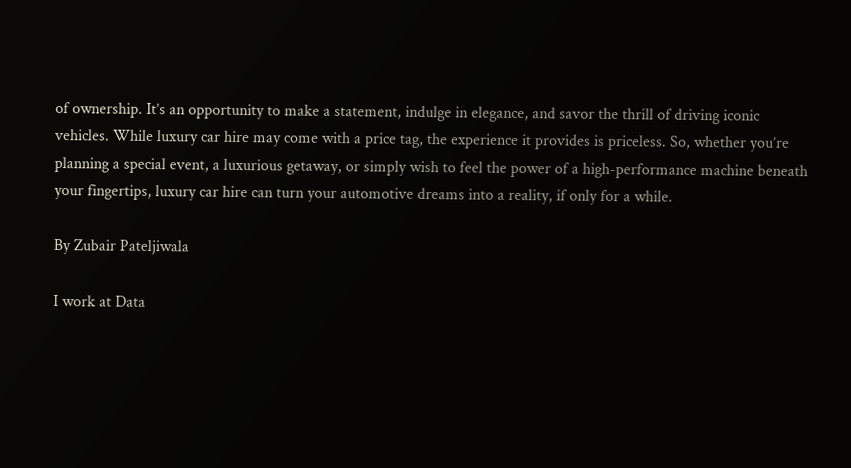of ownership. It’s an opportunity to make a statement, indulge in elegance, and savor the thrill of driving iconic vehicles. While luxury car hire may come with a price tag, the experience it provides is priceless. So, whether you’re planning a special event, a luxurious getaway, or simply wish to feel the power of a high-performance machine beneath your fingertips, luxury car hire can turn your automotive dreams into a reality, if only for a while.

By Zubair Pateljiwala

I work at Data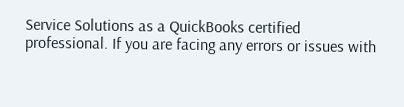Service Solutions as a QuickBooks certified professional. If you are facing any errors or issues with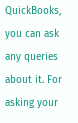QuickBooks, you can ask any queries about it. For asking your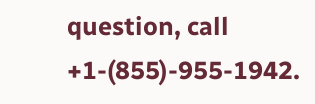question, call +1-(855)-955-1942.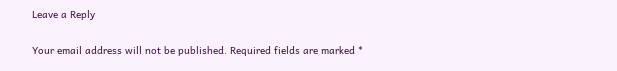Leave a Reply

Your email address will not be published. Required fields are marked *